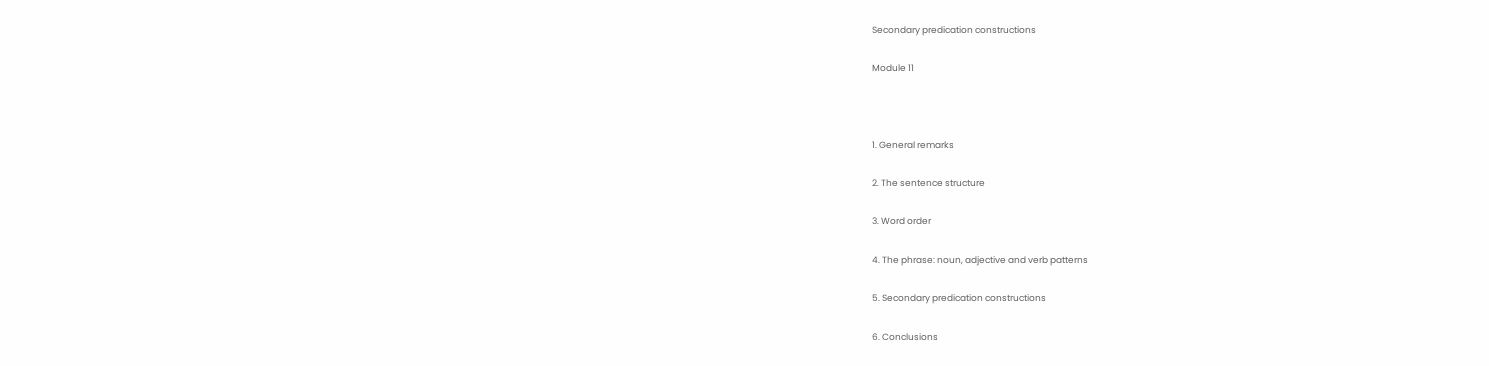Secondary predication constructions

Module 11



1. General remarks

2. The sentence structure

3. Word order

4. The phrase: noun, adjective and verb patterns

5. Secondary predication constructions

6. Conclusions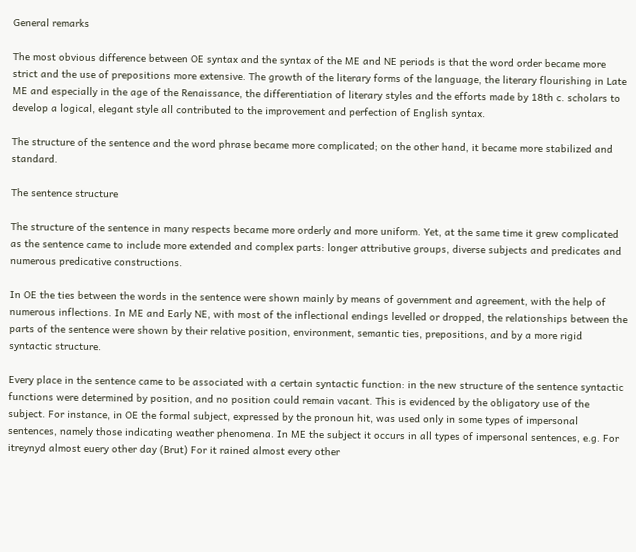General remarks

The most obvious difference between OE syntax and the syntax of the ME and NE periods is that the word order became more strict and the use of prepositions more extensive. The growth of the literary forms of the language, the literary flourishing in Late ME and especially in the age of the Renaissance, the differentiation of literary styles and the efforts made by 18th c. scholars to develop a logical, elegant style all contributed to the improvement and perfection of English syntax.

The structure of the sentence and the word phrase became more complicated; on the other hand, it became more stabilized and standard.

The sentence structure

The structure of the sentence in many respects became more orderly and more uniform. Yet, at the same time it grew complicated as the sentence came to include more extended and complex parts: longer attributive groups, diverse subjects and predicates and numerous predicative constructions.

In OE the ties between the words in the sentence were shown mainly by means of government and agreement, with the help of numerous inflections. In ME and Early NE, with most of the inflectional endings levelled or dropped, the relationships between the parts of the sentence were shown by their relative position, environment, semantic ties, prepositions, and by a more rigid syntactic structure.

Every place in the sentence came to be associated with a certain syntactic function: in the new structure of the sentence syntactic functions were determined by position, and no position could remain vacant. This is evidenced by the obligatory use of the subject. For instance, in OE the formal subject, expressed by the pronoun hit, was used only in some types of impersonal sentences, namely those indicating weather phenomena. In ME the subject it occurs in all types of impersonal sentences, e.g. For itreynyd almost euery other day (Brut) For it rained almost every other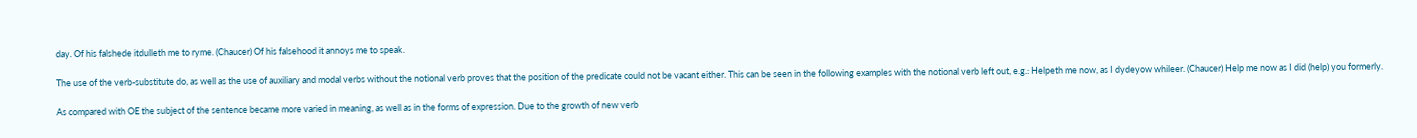day. Of his falshede itdulleth me to ryme. (Chaucer) Of his falsehood it annoys me to speak.

The use of the verb-substitute do, as well as the use of auxiliary and modal verbs without the notional verb proves that the position of the predicate could not be vacant either. This can be seen in the following examples with the notional verb left out, e.g.: Helpeth me now, as I dydeyow whileer. (Chaucer) Help me now as I did (help) you formerly.

As compared with OE the subject of the sentence became more varied in meaning, as well as in the forms of expression. Due to the growth of new verb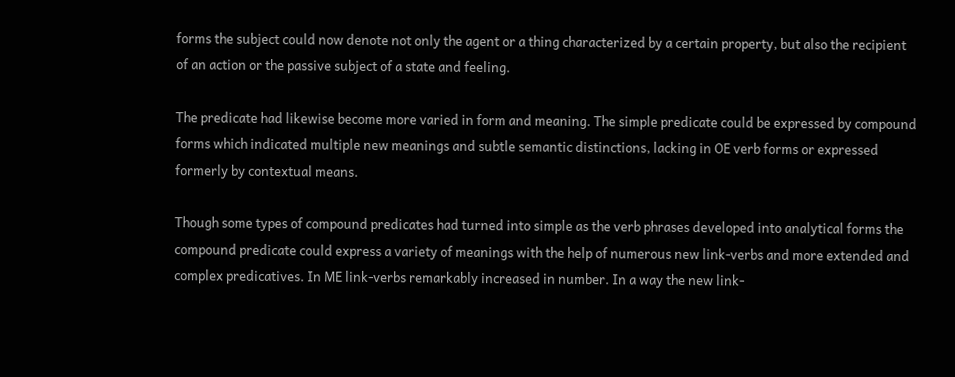forms the subject could now denote not only the agent or a thing characterized by a certain property, but also the recipient of an action or the passive subject of a state and feeling.

The predicate had likewise become more varied in form and meaning. The simple predicate could be expressed by compound forms which indicated multiple new meanings and subtle semantic distinctions, lacking in OE verb forms or expressed formerly by contextual means.

Though some types of compound predicates had turned into simple as the verb phrases developed into analytical forms the compound predicate could express a variety of meanings with the help of numerous new link-verbs and more extended and complex predicatives. In ME link-verbs remarkably increased in number. In a way the new link-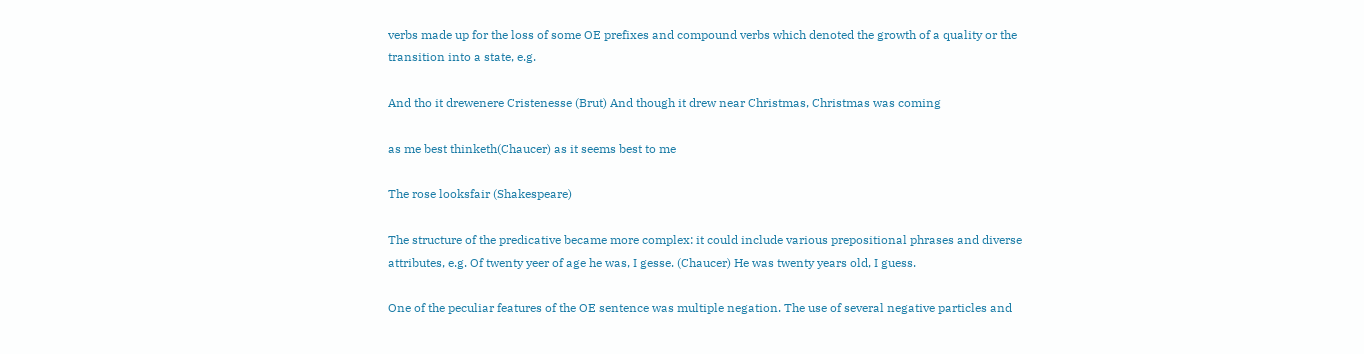verbs made up for the loss of some OE prefixes and compound verbs which denoted the growth of a quality or the transition into a state, e.g.

And tho it drewenere Cristenesse (Brut) And though it drew near Christmas, Christmas was coming

as me best thinketh(Chaucer) as it seems best to me

The rose looksfair (Shakespeare)

The structure of the predicative became more complex: it could include various prepositional phrases and diverse attributes, e.g. Of twenty yeer of age he was, I gesse. (Chaucer) He was twenty years old, I guess.

One of the peculiar features of the OE sentence was multiple negation. The use of several negative particles and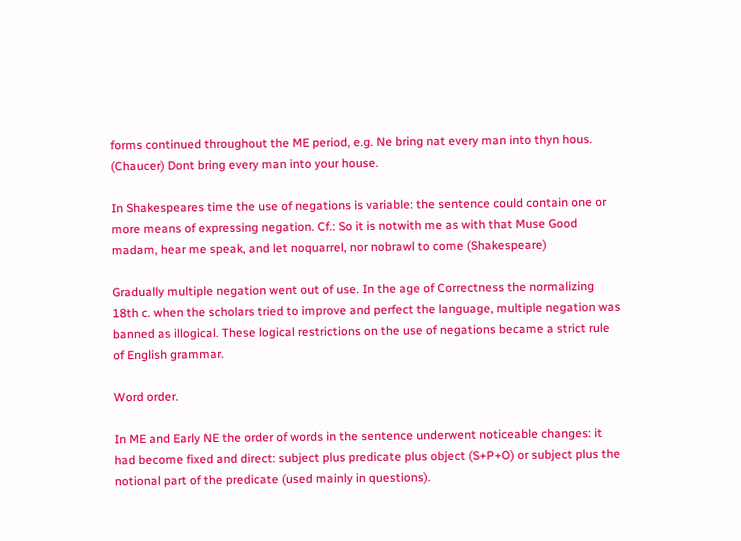forms continued throughout the ME period, e.g. Ne bring nat every man into thyn hous. (Chaucer) Dont bring every man into your house.

In Shakespeares time the use of negations is variable: the sentence could contain one or more means of expressing negation. Cf.: So it is notwith me as with that Muse Good madam, hear me speak, and let noquarrel, nor nobrawl to come (Shakespeare)

Gradually multiple negation went out of use. In the age of Correctness the normalizing 18th c. when the scholars tried to improve and perfect the language, multiple negation was banned as illogical. These logical restrictions on the use of negations became a strict rule of English grammar.

Word order.

In ME and Early NE the order of words in the sentence underwent noticeable changes: it had become fixed and direct: subject plus predicate plus object (S+P+O) or subject plus the notional part of the predicate (used mainly in questions).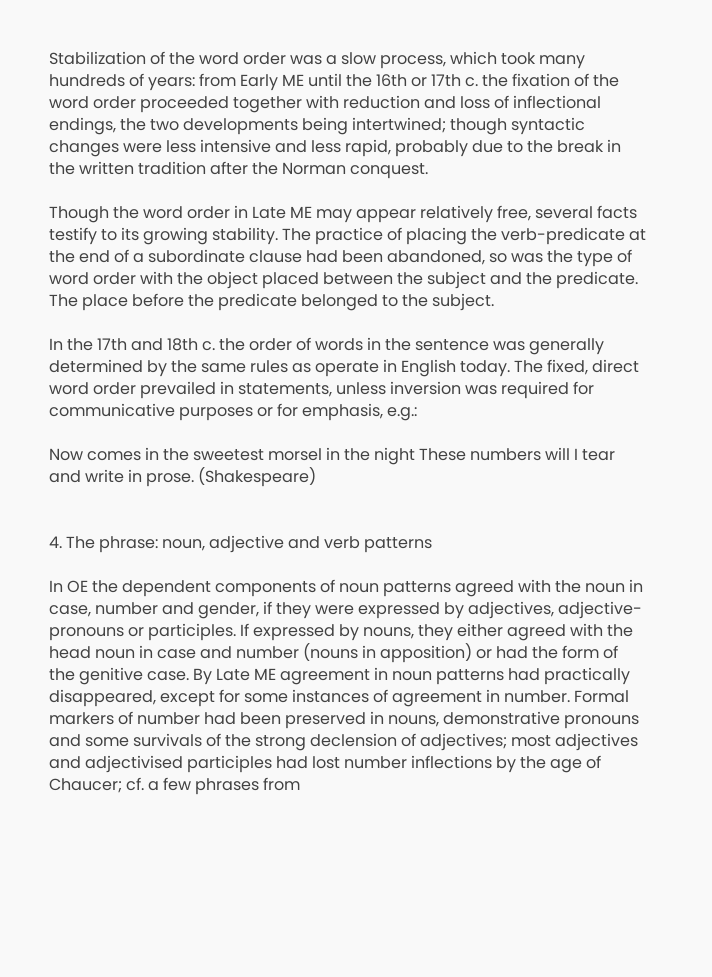Stabilization of the word order was a slow process, which took many hundreds of years: from Early ME until the 16th or 17th c. the fixation of the word order proceeded together with reduction and loss of inflectional endings, the two developments being intertwined; though syntactic changes were less intensive and less rapid, probably due to the break in the written tradition after the Norman conquest.

Though the word order in Late ME may appear relatively free, several facts testify to its growing stability. The practice of placing the verb-predicate at the end of a subordinate clause had been abandoned, so was the type of word order with the object placed between the subject and the predicate. The place before the predicate belonged to the subject.

In the 17th and 18th c. the order of words in the sentence was generally determined by the same rules as operate in English today. The fixed, direct word order prevailed in statements, unless inversion was required for communicative purposes or for emphasis, e.g.:

Now comes in the sweetest morsel in the night These numbers will I tear and write in prose. (Shakespeare)


4. The phrase: noun, adjective and verb patterns

In OE the dependent components of noun patterns agreed with the noun in case, number and gender, if they were expressed by adjectives, adjective-pronouns or participles. If expressed by nouns, they either agreed with the head noun in case and number (nouns in apposition) or had the form of the genitive case. By Late ME agreement in noun patterns had practically disappeared, except for some instances of agreement in number. Formal markers of number had been preserved in nouns, demonstrative pronouns and some survivals of the strong declension of adjectives; most adjectives and adjectivised participles had lost number inflections by the age of Chaucer; cf. a few phrases from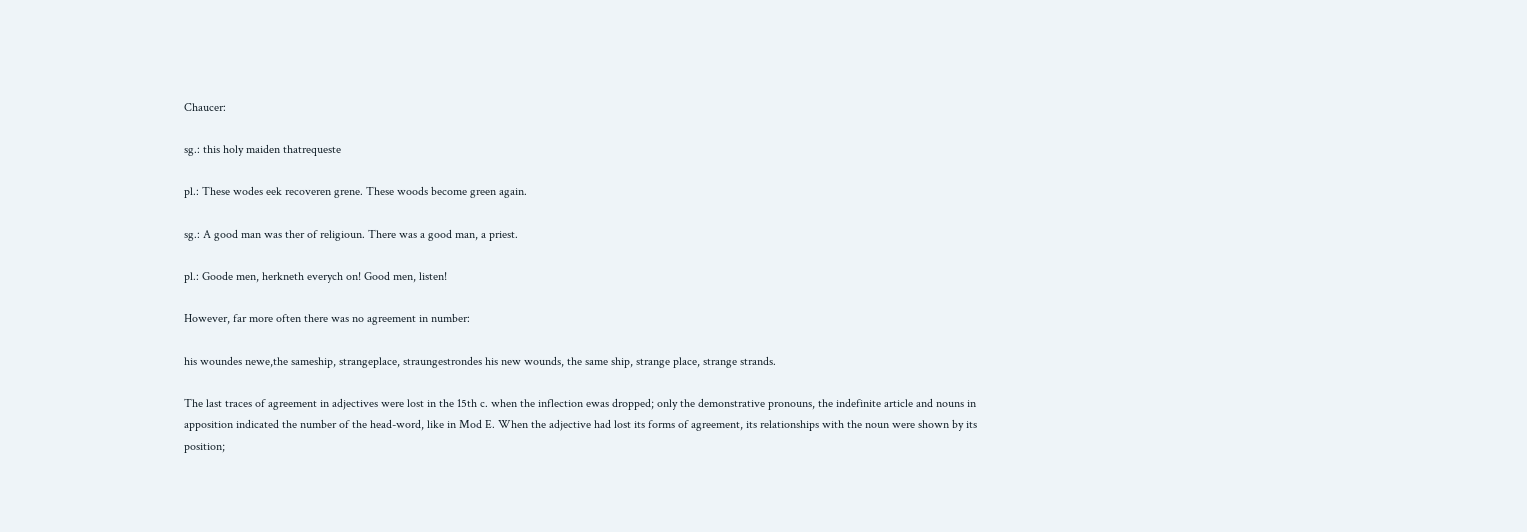Chaucer:

sg.: this holy maiden thatrequeste

pl.: These wodes eek recoveren grene. These woods become green again.

sg.: A good man was ther of religioun. There was a good man, a priest.

pl.: Goode men, herkneth everych on! Good men, listen!

However, far more often there was no agreement in number:

his woundes newe,the sameship, strangeplace, straungestrondes his new wounds, the same ship, strange place, strange strands.

The last traces of agreement in adjectives were lost in the 15th c. when the inflection ewas dropped; only the demonstrative pronouns, the indefinite article and nouns in apposition indicated the number of the head-word, like in Mod E. When the adjective had lost its forms of agreement, its relationships with the noun were shown by its position;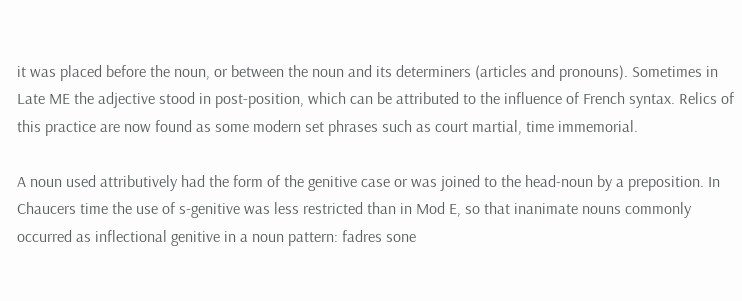it was placed before the noun, or between the noun and its determiners (articles and pronouns). Sometimes in Late ME the adjective stood in post-position, which can be attributed to the influence of French syntax. Relics of this practice are now found as some modern set phrases such as court martial, time immemorial.

A noun used attributively had the form of the genitive case or was joined to the head-noun by a preposition. In Chaucers time the use of s-genitive was less restricted than in Mod E, so that inanimate nouns commonly occurred as inflectional genitive in a noun pattern: fadres sone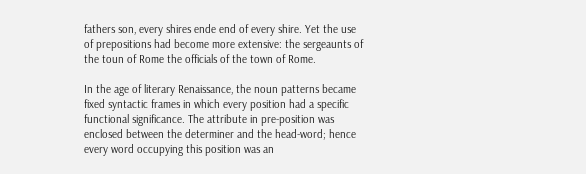fathers son, every shires ende end of every shire. Yet the use of prepositions had become more extensive: the sergeaunts of the toun of Rome the officials of the town of Rome.

In the age of literary Renaissance, the noun patterns became fixed syntactic frames in which every position had a specific functional significance. The attribute in pre-position was enclosed between the determiner and the head-word; hence every word occupying this position was an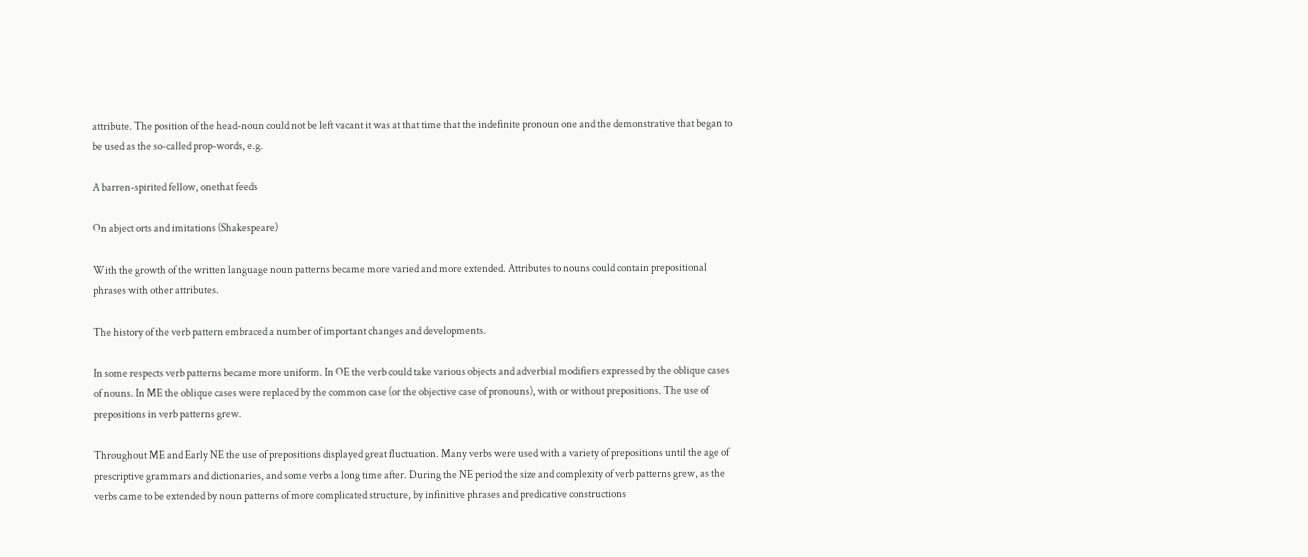attribute. The position of the head-noun could not be left vacant it was at that time that the indefinite pronoun one and the demonstrative that began to be used as the so-called prop-words, e.g.

A barren-spirited fellow, onethat feeds

On abject orts and imitations (Shakespeare)

With the growth of the written language noun patterns became more varied and more extended. Attributes to nouns could contain prepositional phrases with other attributes.

The history of the verb pattern embraced a number of important changes and developments.

In some respects verb patterns became more uniform. In OE the verb could take various objects and adverbial modifiers expressed by the oblique cases of nouns. In ME the oblique cases were replaced by the common case (or the objective case of pronouns), with or without prepositions. The use of prepositions in verb patterns grew.

Throughout ME and Early NE the use of prepositions displayed great fluctuation. Many verbs were used with a variety of prepositions until the age of prescriptive grammars and dictionaries, and some verbs a long time after. During the NE period the size and complexity of verb patterns grew, as the verbs came to be extended by noun patterns of more complicated structure, by infinitive phrases and predicative constructions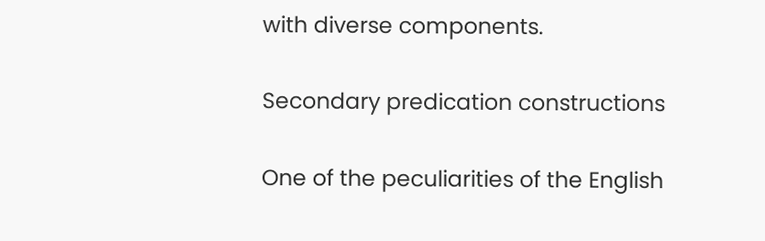with diverse components.

Secondary predication constructions

One of the peculiarities of the English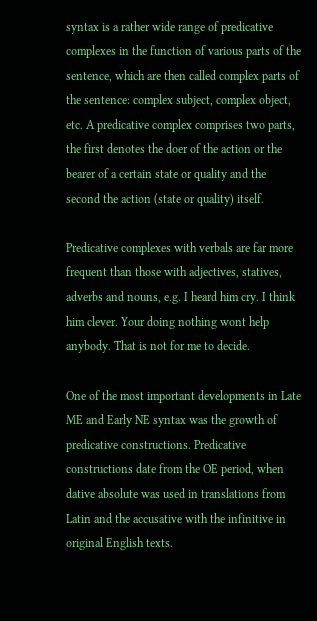syntax is a rather wide range of predicative complexes in the function of various parts of the sentence, which are then called complex parts of the sentence: complex subject, complex object, etc. A predicative complex comprises two parts, the first denotes the doer of the action or the bearer of a certain state or quality and the second the action (state or quality) itself.

Predicative complexes with verbals are far more frequent than those with adjectives, statives, adverbs and nouns, e.g. I heard him cry. I think him clever. Your doing nothing wont help anybody. That is not for me to decide.

One of the most important developments in Late ME and Early NE syntax was the growth of predicative constructions. Predicative constructions date from the OE period, when dative absolute was used in translations from Latin and the accusative with the infinitive in original English texts.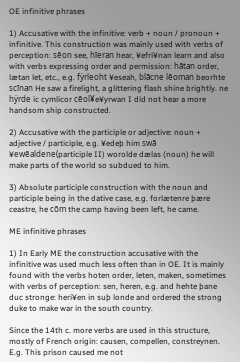OE infinitive phrases

1) Accusative with the infinitive: verb + noun / pronoun + infinitive. This construction was mainly used with verbs of perception: sēon see, hīeran hear, ¥efri¥nan learn and also with verbs expressing order and permission: hātan order, lætan let, etc., e.g. fÿrleoht ¥eseah, blācne lēoman beorhte scīnan He saw a firelight, a glittering flash shine brightly. ne hÿrde ic cymlicor cēol¥e¥yrwan I did not hear a more handsom ship constructed.

2) Accusative with the participle or adjective: noun + adjective / participle, e.g. ¥edeþ him swā ¥ewēaldene(participle II) worolde dælas (noun) he will make parts of the world so subdued to him.

3) Absolute participle construction with the noun and participle being in the dative case, e.g. forlætenre þære ceastre, he cōm the camp having been left, he came.

ME infinitive phrases

1) In Early ME the construction accusative with the infinitive was used much less often than in OE. It is mainly found with the verbs hoten order, leten, maken, sometimes with verbs of perception: sen, heren, e.g. and hehte þane duc stronge: heri¥en in suþ londe and ordered the strong duke to make war in the south country.

Since the 14th c. more verbs are used in this structure, mostly of French origin: causen, compellen, constreynen. E.g. This prison caused me not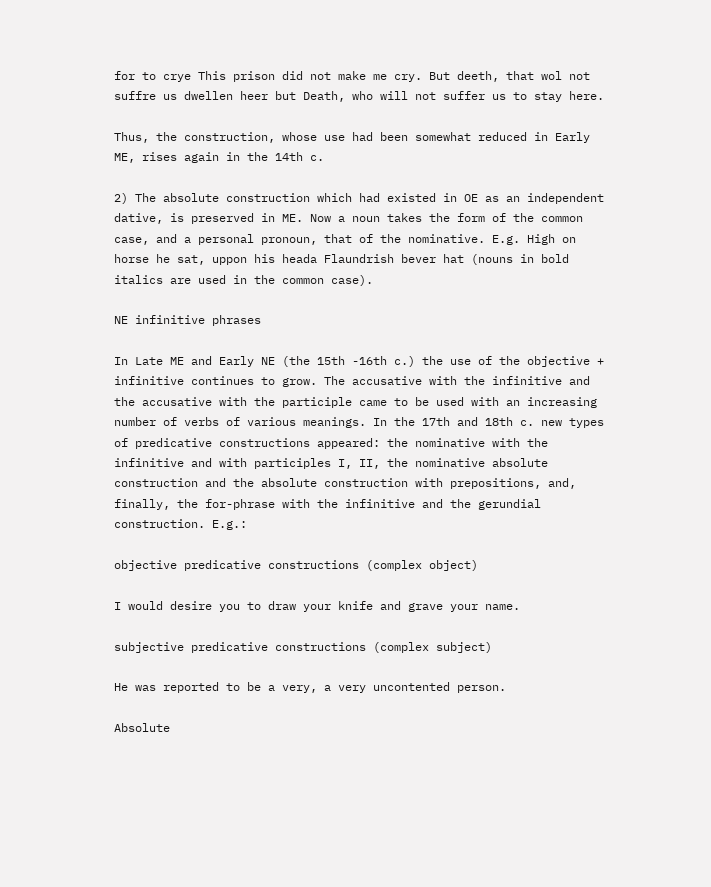for to crye This prison did not make me cry. But deeth, that wol not suffre us dwellen heer but Death, who will not suffer us to stay here.

Thus, the construction, whose use had been somewhat reduced in Early ME, rises again in the 14th c.

2) The absolute construction which had existed in OE as an independent dative, is preserved in ME. Now a noun takes the form of the common case, and a personal pronoun, that of the nominative. E.g. High on horse he sat, uppon his heada Flaundrish bever hat (nouns in bold italics are used in the common case).

NE infinitive phrases

In Late ME and Early NE (the 15th -16th c.) the use of the objective + infinitive continues to grow. The accusative with the infinitive and the accusative with the participle came to be used with an increasing number of verbs of various meanings. In the 17th and 18th c. new types of predicative constructions appeared: the nominative with the infinitive and with participles I, II, the nominative absolute construction and the absolute construction with prepositions, and, finally, the for-phrase with the infinitive and the gerundial construction. E.g.:

objective predicative constructions (complex object)

I would desire you to draw your knife and grave your name.

subjective predicative constructions (complex subject)

He was reported to be a very, a very uncontented person.

Absolute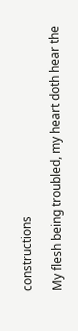constructions

My flesh being troubled, my heart doth hear the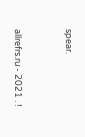spear.


allrefrs.ru - 2021 . !